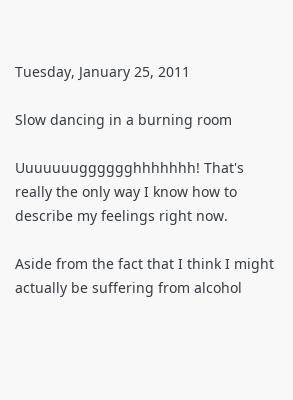Tuesday, January 25, 2011

Slow dancing in a burning room

Uuuuuuugggggghhhhhhh! That's really the only way I know how to describe my feelings right now.

Aside from the fact that I think I might actually be suffering from alcohol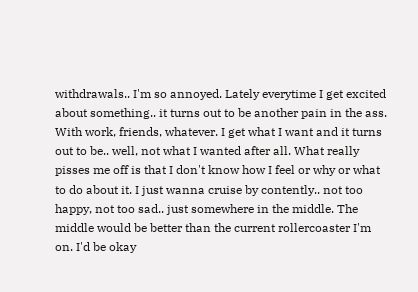withdrawals.. I'm so annoyed. Lately everytime I get excited about something.. it turns out to be another pain in the ass. With work, friends, whatever. I get what I want and it turns out to be.. well, not what I wanted after all. What really pisses me off is that I don't know how I feel or why or what to do about it. I just wanna cruise by contently.. not too happy, not too sad.. just somewhere in the middle. The middle would be better than the current rollercoaster I'm on. I'd be okay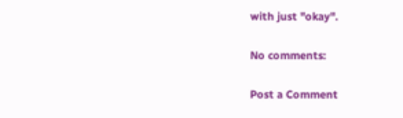with just "okay".

No comments:

Post a Comment